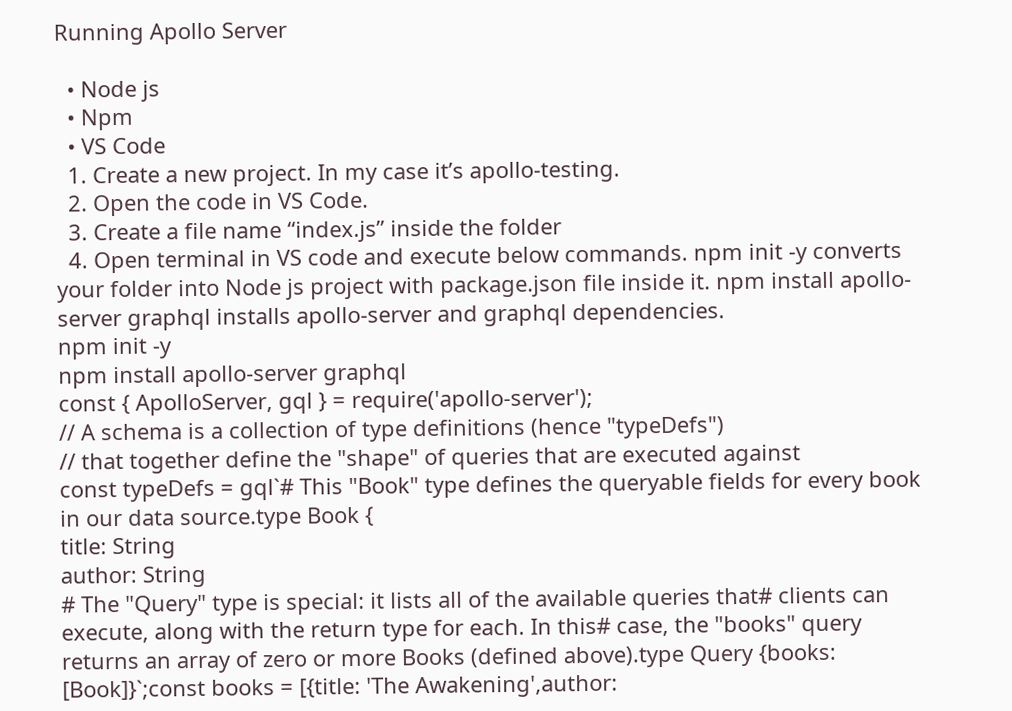Running Apollo Server

  • Node js
  • Npm
  • VS Code
  1. Create a new project. In my case it’s apollo-testing.
  2. Open the code in VS Code.
  3. Create a file name “index.js” inside the folder
  4. Open terminal in VS code and execute below commands. npm init -y converts your folder into Node js project with package.json file inside it. npm install apollo-server graphql installs apollo-server and graphql dependencies.
npm init -y
npm install apollo-server graphql
const { ApolloServer, gql } = require('apollo-server');
// A schema is a collection of type definitions (hence "typeDefs")
// that together define the "shape" of queries that are executed against
const typeDefs = gql`# This "Book" type defines the queryable fields for every book in our data source.type Book {
title: String
author: String
# The "Query" type is special: it lists all of the available queries that# clients can execute, along with the return type for each. In this# case, the "books" query returns an array of zero or more Books (defined above).type Query {books: [Book]}`;const books = [{title: 'The Awakening',author: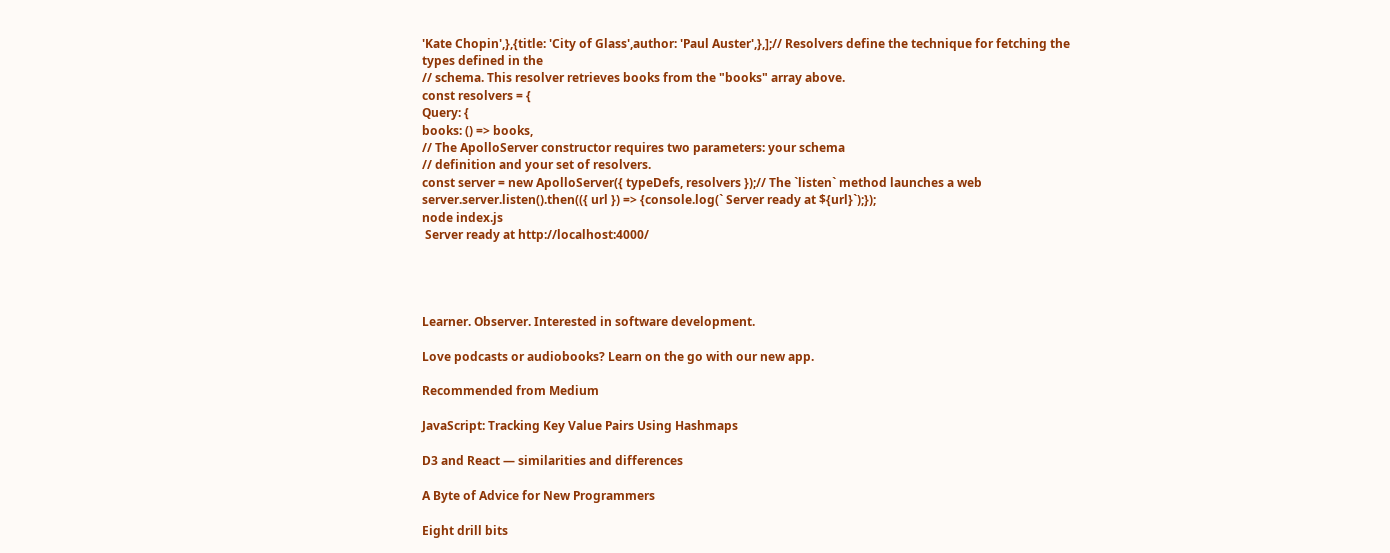'Kate Chopin',},{title: 'City of Glass',author: 'Paul Auster',},];// Resolvers define the technique for fetching the types defined in the
// schema. This resolver retrieves books from the "books" array above.
const resolvers = {
Query: {
books: () => books,
// The ApolloServer constructor requires two parameters: your schema
// definition and your set of resolvers.
const server = new ApolloServer({ typeDefs, resolvers });// The `listen` method launches a web server.server.listen().then(({ url }) => {console.log(` Server ready at ${url}`);});
node index.js
 Server ready at http://localhost:4000/




Learner. Observer. Interested in software development.

Love podcasts or audiobooks? Learn on the go with our new app.

Recommended from Medium

JavaScript: Tracking Key Value Pairs Using Hashmaps

D3 and React — similarities and differences

A Byte of Advice for New Programmers

Eight drill bits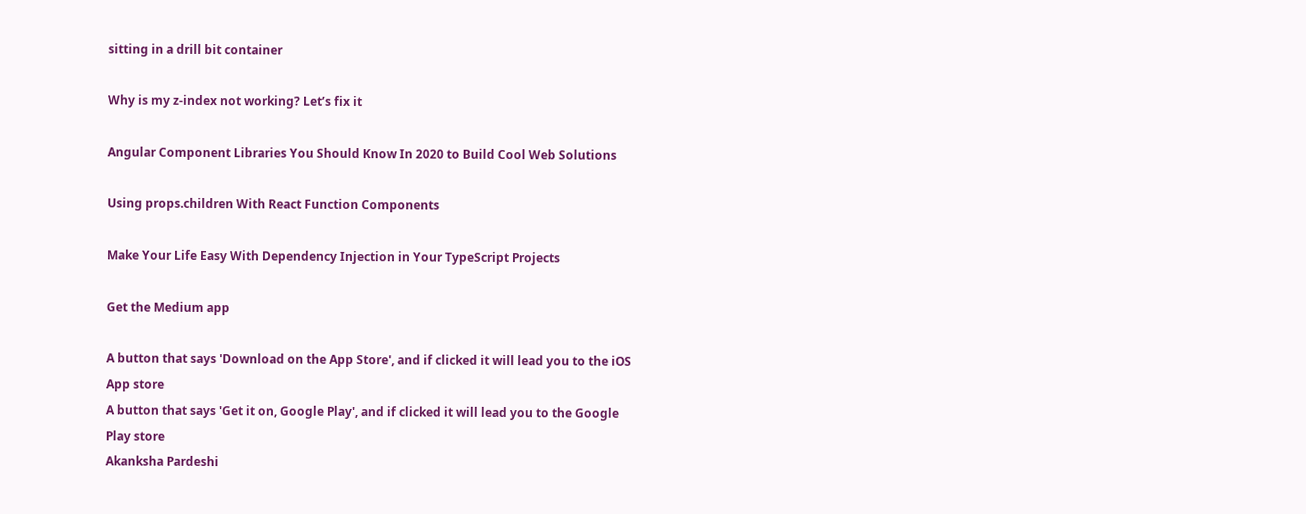sitting in a drill bit container

Why is my z-index not working? Let’s fix it

Angular Component Libraries You Should Know In 2020 to Build Cool Web Solutions

Using props.children With React Function Components

Make Your Life Easy With Dependency Injection in Your TypeScript Projects

Get the Medium app

A button that says 'Download on the App Store', and if clicked it will lead you to the iOS App store
A button that says 'Get it on, Google Play', and if clicked it will lead you to the Google Play store
Akanksha Pardeshi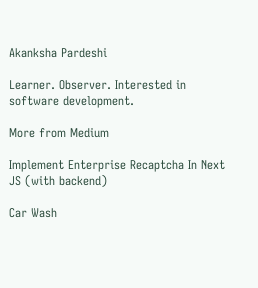Akanksha Pardeshi

Learner. Observer. Interested in software development.

More from Medium

Implement Enterprise Recaptcha In Next JS (with backend)

Car Wash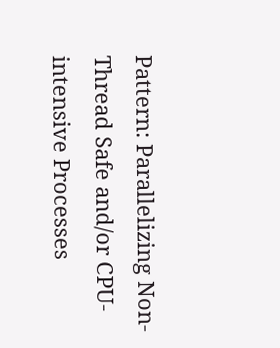Pattern: Parallelizing Non-Thread Safe and/or CPU-intensive Processes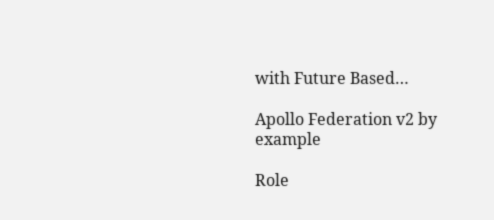with Future Based…

Apollo Federation v2 by example

Role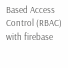Based Access Control (RBAC) with firebase